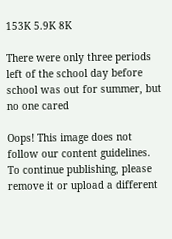153K 5.9K 8K

There were only three periods left of the school day before school was out for summer, but no one cared

Oops! This image does not follow our content guidelines. To continue publishing, please remove it or upload a different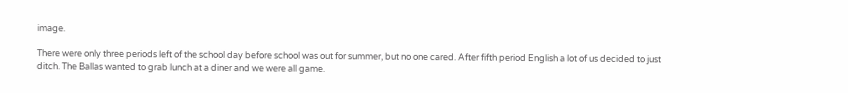image.

There were only three periods left of the school day before school was out for summer, but no one cared. After fifth period English a lot of us decided to just ditch. The Ballas wanted to grab lunch at a diner and we were all game.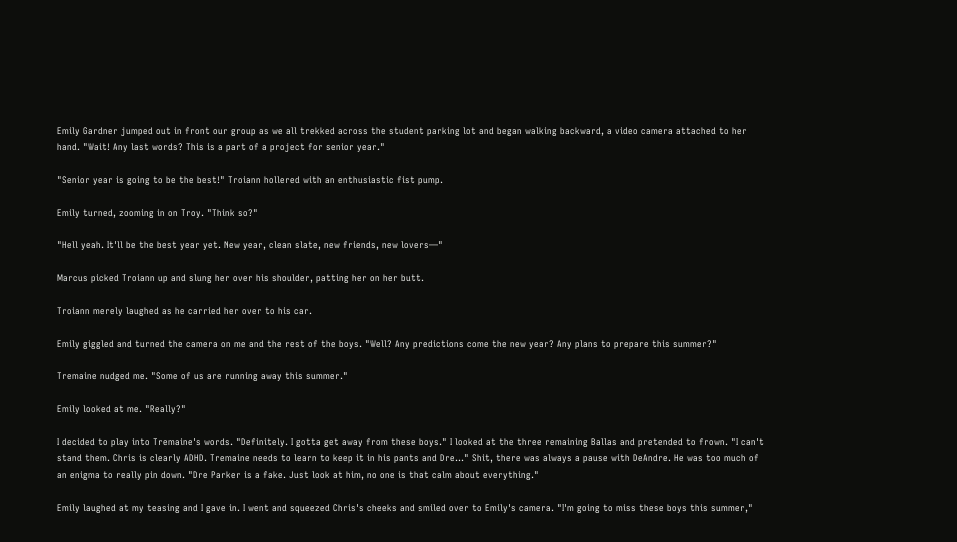Emily Gardner jumped out in front our group as we all trekked across the student parking lot and began walking backward, a video camera attached to her hand. "Wait! Any last words? This is a part of a project for senior year."

"Senior year is going to be the best!" Troiann hollered with an enthusiastic fist pump.

Emily turned, zooming in on Troy. "Think so?"

"Hell yeah. It'll be the best year yet. New year, clean slate, new friends, new lovers—"

Marcus picked Troiann up and slung her over his shoulder, patting her on her butt.

Troiann merely laughed as he carried her over to his car.

Emily giggled and turned the camera on me and the rest of the boys. "Well? Any predictions come the new year? Any plans to prepare this summer?"

Tremaine nudged me. "Some of us are running away this summer."

Emily looked at me. "Really?"

I decided to play into Tremaine's words. "Definitely. I gotta get away from these boys." I looked at the three remaining Ballas and pretended to frown. "I can't stand them. Chris is clearly ADHD. Tremaine needs to learn to keep it in his pants and Dre..." Shit, there was always a pause with DeAndre. He was too much of an enigma to really pin down. "Dre Parker is a fake. Just look at him, no one is that calm about everything."

Emily laughed at my teasing and I gave in. I went and squeezed Chris's cheeks and smiled over to Emily's camera. "I'm going to miss these boys this summer,"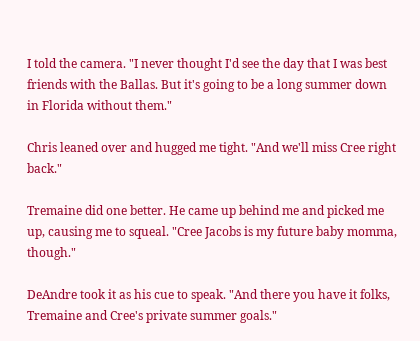I told the camera. "I never thought I'd see the day that I was best friends with the Ballas. But it's going to be a long summer down in Florida without them."

Chris leaned over and hugged me tight. "And we'll miss Cree right back."

Tremaine did one better. He came up behind me and picked me up, causing me to squeal. "Cree Jacobs is my future baby momma, though."

DeAndre took it as his cue to speak. "And there you have it folks, Tremaine and Cree's private summer goals."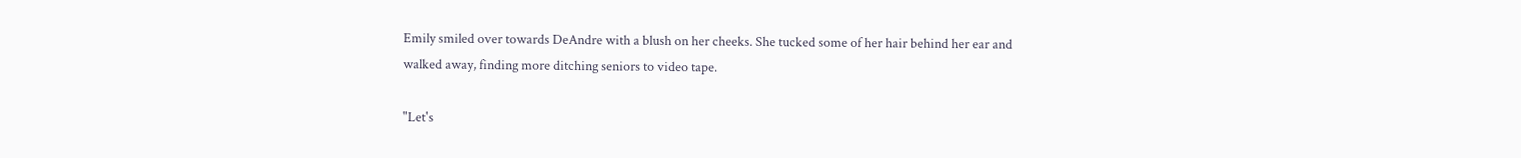Emily smiled over towards DeAndre with a blush on her cheeks. She tucked some of her hair behind her ear and walked away, finding more ditching seniors to video tape.

"Let's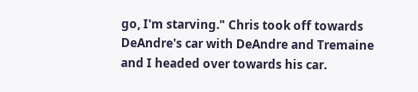go, I'm starving." Chris took off towards DeAndre's car with DeAndre and Tremaine and I headed over towards his car.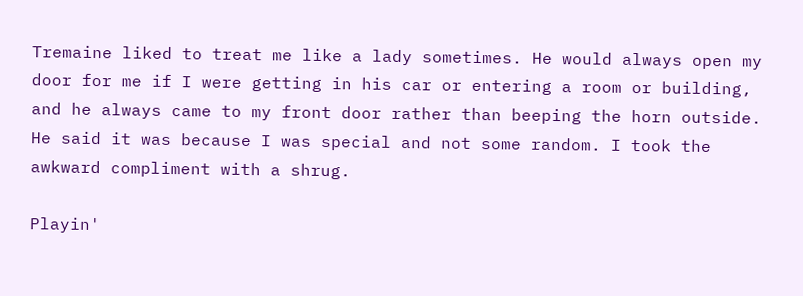Tremaine liked to treat me like a lady sometimes. He would always open my door for me if I were getting in his car or entering a room or building, and he always came to my front door rather than beeping the horn outside. He said it was because I was special and not some random. I took the awkward compliment with a shrug.

Playin'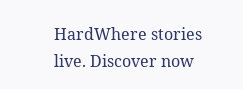HardWhere stories live. Discover now